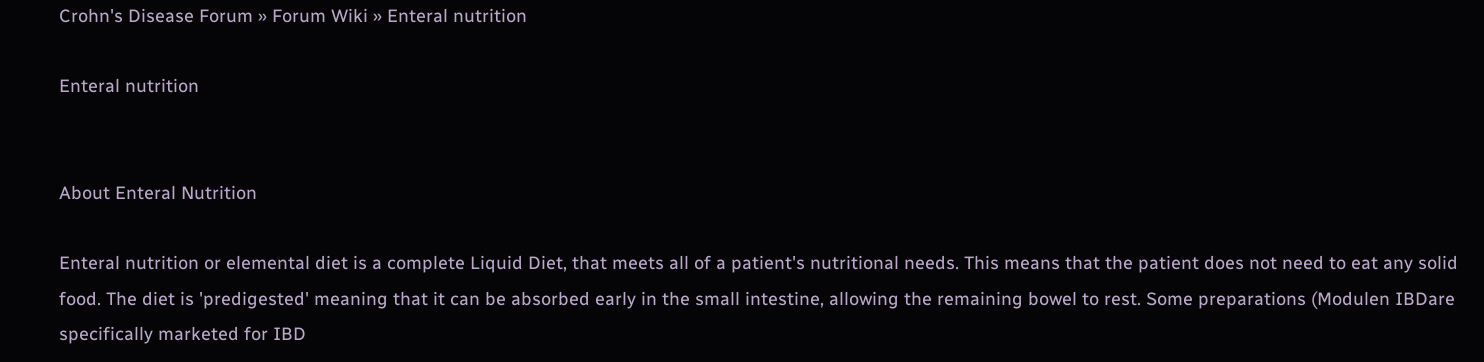Crohn's Disease Forum » Forum Wiki » Enteral nutrition

Enteral nutrition


About Enteral Nutrition

Enteral nutrition or elemental diet is a complete Liquid Diet, that meets all of a patient's nutritional needs. This means that the patient does not need to eat any solid food. The diet is 'predigested' meaning that it can be absorbed early in the small intestine, allowing the remaining bowel to rest. Some preparations (Modulen IBDare specifically marketed for IBD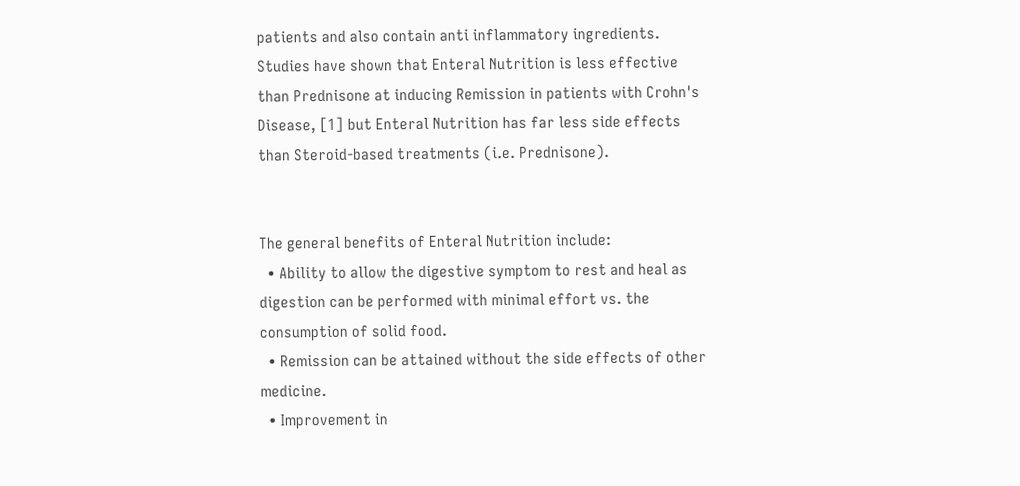patients and also contain anti inflammatory ingredients. Studies have shown that Enteral Nutrition is less effective than Prednisone at inducing Remission in patients with Crohn's Disease, [1] but Enteral Nutrition has far less side effects than Steroid-based treatments (i.e. Prednisone).


The general benefits of Enteral Nutrition include:
  • Ability to allow the digestive symptom to rest and heal as digestion can be performed with minimal effort vs. the consumption of solid food.
  • Remission can be attained without the side effects of other medicine.
  • Improvement in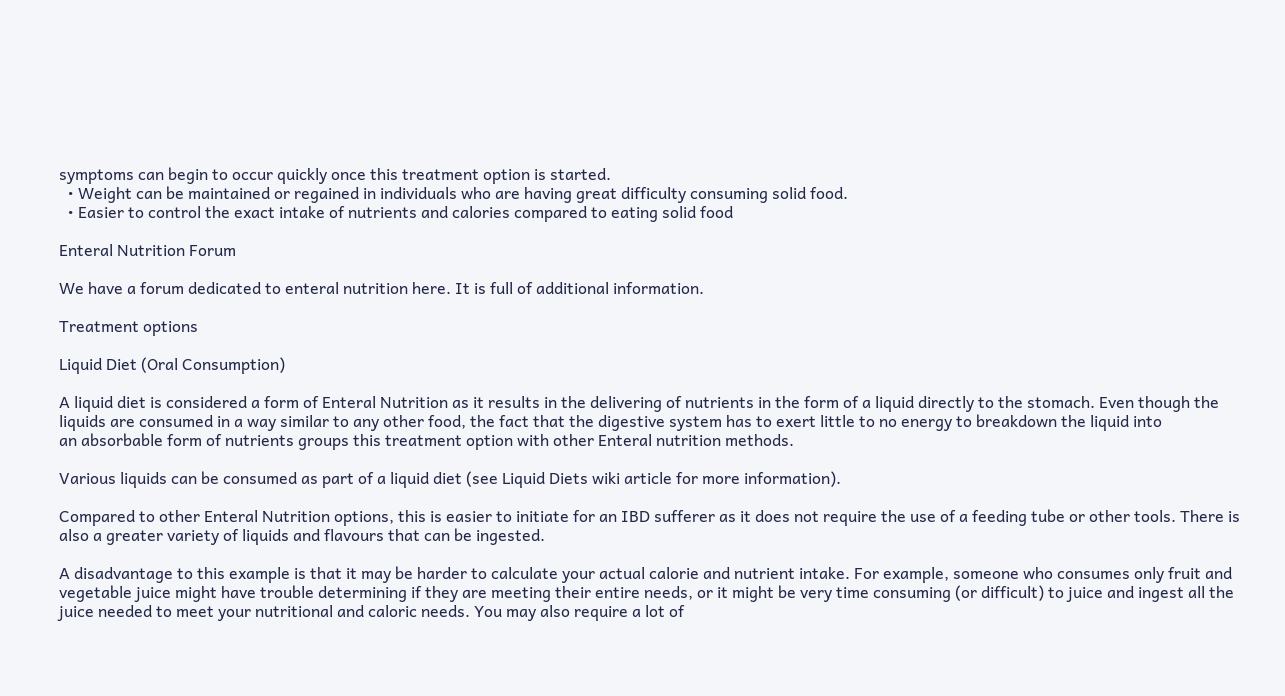symptoms can begin to occur quickly once this treatment option is started.
  • Weight can be maintained or regained in individuals who are having great difficulty consuming solid food.
  • Easier to control the exact intake of nutrients and calories compared to eating solid food

Enteral Nutrition Forum

We have a forum dedicated to enteral nutrition here. It is full of additional information.

Treatment options

Liquid Diet (Oral Consumption)

A liquid diet is considered a form of Enteral Nutrition as it results in the delivering of nutrients in the form of a liquid directly to the stomach. Even though the liquids are consumed in a way similar to any other food, the fact that the digestive system has to exert little to no energy to breakdown the liquid into
an absorbable form of nutrients groups this treatment option with other Enteral nutrition methods.

Various liquids can be consumed as part of a liquid diet (see Liquid Diets wiki article for more information).

Compared to other Enteral Nutrition options, this is easier to initiate for an IBD sufferer as it does not require the use of a feeding tube or other tools. There is also a greater variety of liquids and flavours that can be ingested.

A disadvantage to this example is that it may be harder to calculate your actual calorie and nutrient intake. For example, someone who consumes only fruit and vegetable juice might have trouble determining if they are meeting their entire needs, or it might be very time consuming (or difficult) to juice and ingest all the juice needed to meet your nutritional and caloric needs. You may also require a lot of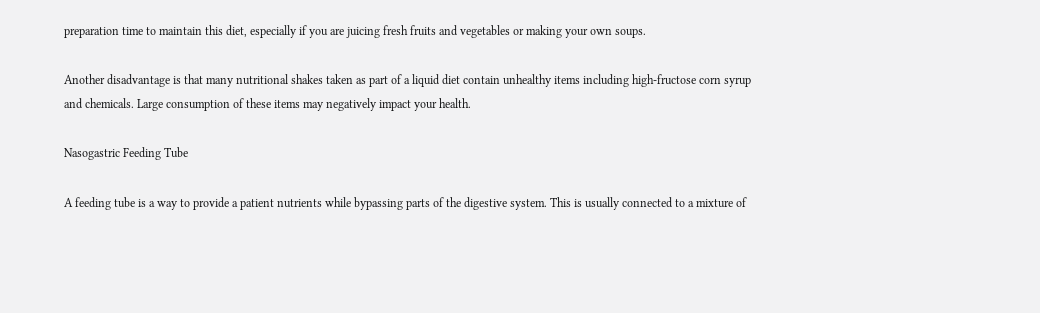preparation time to maintain this diet, especially if you are juicing fresh fruits and vegetables or making your own soups.

Another disadvantage is that many nutritional shakes taken as part of a liquid diet contain unhealthy items including high-fructose corn syrup and chemicals. Large consumption of these items may negatively impact your health.

Nasogastric Feeding Tube

A feeding tube is a way to provide a patient nutrients while bypassing parts of the digestive system. This is usually connected to a mixture of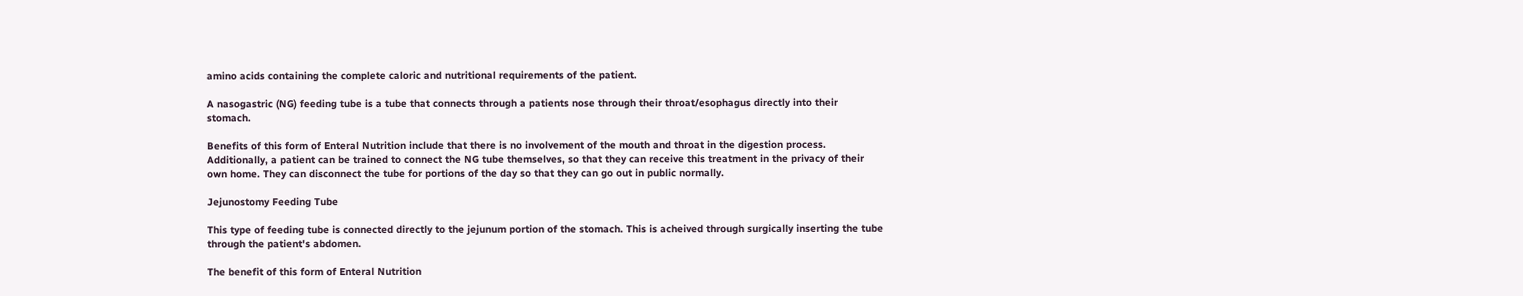amino acids containing the complete caloric and nutritional requirements of the patient.

A nasogastric (NG) feeding tube is a tube that connects through a patients nose through their throat/esophagus directly into their stomach.

Benefits of this form of Enteral Nutrition include that there is no involvement of the mouth and throat in the digestion process. Additionally, a patient can be trained to connect the NG tube themselves, so that they can receive this treatment in the privacy of their own home. They can disconnect the tube for portions of the day so that they can go out in public normally.

Jejunostomy Feeding Tube

This type of feeding tube is connected directly to the jejunum portion of the stomach. This is acheived through surgically inserting the tube through the patient's abdomen.

The benefit of this form of Enteral Nutrition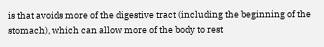is that avoids more of the digestive tract (including the beginning of the stomach), which can allow more of the body to rest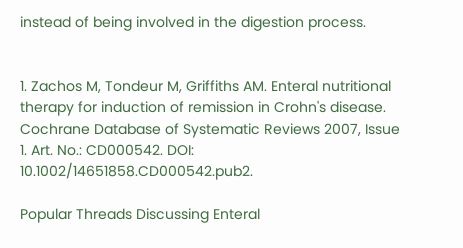instead of being involved in the digestion process.


1. Zachos M, Tondeur M, Griffiths AM. Enteral nutritional therapy for induction of remission in Crohn's disease. Cochrane Database of Systematic Reviews 2007, Issue 1. Art. No.: CD000542. DOI: 10.1002/14651858.CD000542.pub2.

Popular Threads Discussing Enteral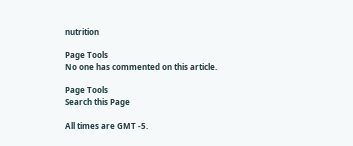nutrition

Page Tools
No one has commented on this article.

Page Tools
Search this Page

All times are GMT -5.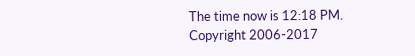The time now is 12:18 PM.
Copyright 2006-2017